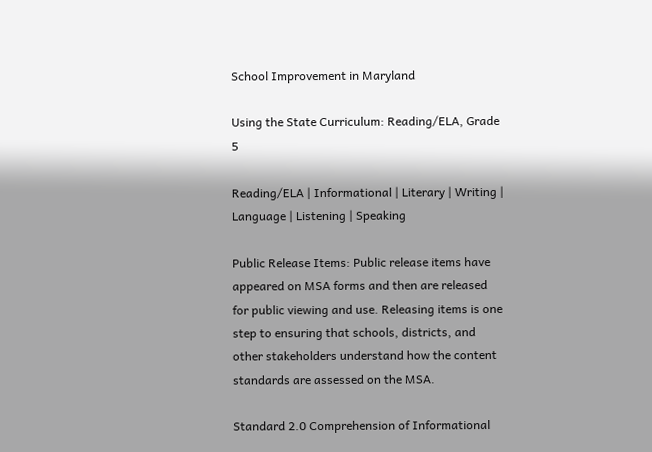School Improvement in Maryland

Using the State Curriculum: Reading/ELA, Grade 5

Reading/ELA | Informational | Literary | Writing | Language | Listening | Speaking

Public Release Items: Public release items have appeared on MSA forms and then are released for public viewing and use. Releasing items is one step to ensuring that schools, districts, and other stakeholders understand how the content standards are assessed on the MSA.

Standard 2.0 Comprehension of Informational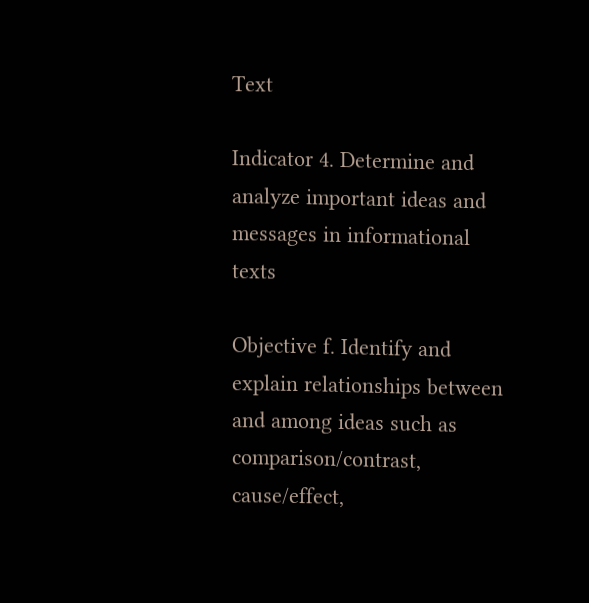Text

Indicator 4. Determine and analyze important ideas and messages in informational texts

Objective f. Identify and explain relationships between and among ideas such as comparison/contrast, cause/effect,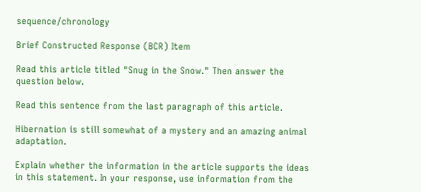sequence/chronology

Brief Constructed Response (BCR) Item

Read this article titled "Snug in the Snow." Then answer the question below.

Read this sentence from the last paragraph of this article.

Hibernation is still somewhat of a mystery and an amazing animal adaptation.

Explain whether the information in the article supports the ideas in this statement. In your response, use information from the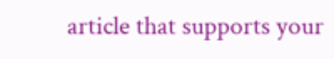article that supports your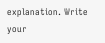explanation. Write your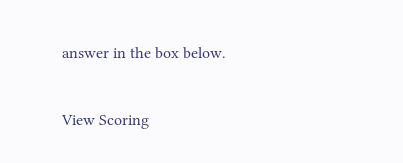answer in the box below.


View Scoring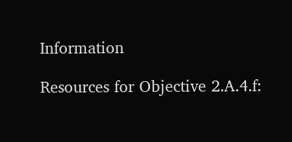Information

Resources for Objective 2.A.4.f: